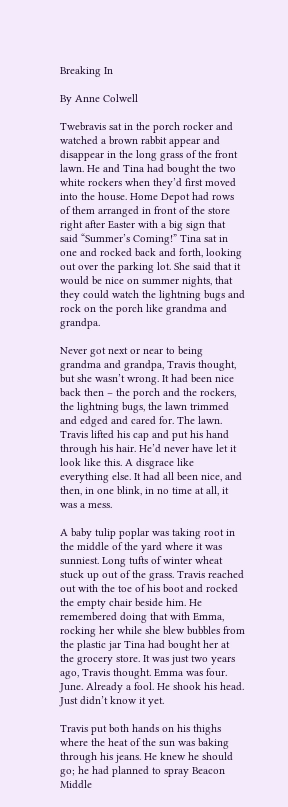Breaking In

By Anne Colwell

Twebravis sat in the porch rocker and watched a brown rabbit appear and disappear in the long grass of the front lawn. He and Tina had bought the two white rockers when they’d first moved into the house. Home Depot had rows of them arranged in front of the store right after Easter with a big sign that said “Summer’s Coming!” Tina sat in one and rocked back and forth, looking out over the parking lot. She said that it would be nice on summer nights, that they could watch the lightning bugs and rock on the porch like grandma and grandpa.

Never got next or near to being grandma and grandpa, Travis thought, but she wasn’t wrong. It had been nice back then – the porch and the rockers, the lightning bugs, the lawn trimmed and edged and cared for. The lawn. Travis lifted his cap and put his hand through his hair. He’d never have let it look like this. A disgrace like everything else. It had all been nice, and then, in one blink, in no time at all, it was a mess.

A baby tulip poplar was taking root in the middle of the yard where it was sunniest. Long tufts of winter wheat stuck up out of the grass. Travis reached out with the toe of his boot and rocked the empty chair beside him. He remembered doing that with Emma, rocking her while she blew bubbles from the plastic jar Tina had bought her at the grocery store. It was just two years ago, Travis thought. Emma was four. June. Already a fool. He shook his head. Just didn’t know it yet.

Travis put both hands on his thighs where the heat of the sun was baking through his jeans. He knew he should go; he had planned to spray Beacon Middle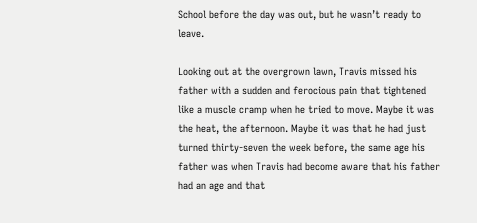School before the day was out, but he wasn’t ready to leave.

Looking out at the overgrown lawn, Travis missed his father with a sudden and ferocious pain that tightened like a muscle cramp when he tried to move. Maybe it was the heat, the afternoon. Maybe it was that he had just turned thirty-seven the week before, the same age his father was when Travis had become aware that his father had an age and that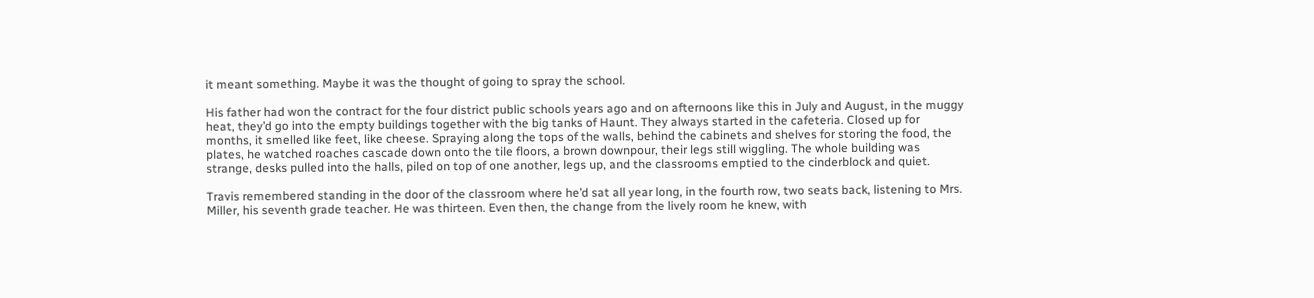it meant something. Maybe it was the thought of going to spray the school.

His father had won the contract for the four district public schools years ago and on afternoons like this in July and August, in the muggy heat, they’d go into the empty buildings together with the big tanks of Haunt. They always started in the cafeteria. Closed up for months, it smelled like feet, like cheese. Spraying along the tops of the walls, behind the cabinets and shelves for storing the food, the plates, he watched roaches cascade down onto the tile floors, a brown downpour, their legs still wiggling. The whole building was strange, desks pulled into the halls, piled on top of one another, legs up, and the classrooms emptied to the cinderblock and quiet.

Travis remembered standing in the door of the classroom where he’d sat all year long, in the fourth row, two seats back, listening to Mrs. Miller, his seventh grade teacher. He was thirteen. Even then, the change from the lively room he knew, with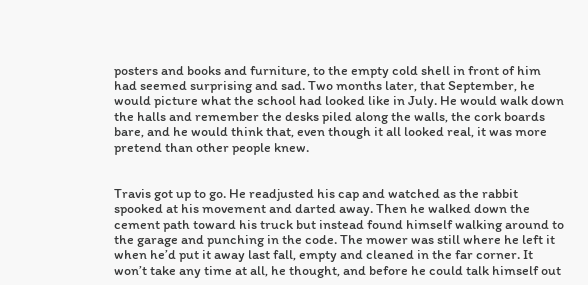posters and books and furniture, to the empty cold shell in front of him had seemed surprising and sad. Two months later, that September, he would picture what the school had looked like in July. He would walk down the halls and remember the desks piled along the walls, the cork boards bare, and he would think that, even though it all looked real, it was more pretend than other people knew.


Travis got up to go. He readjusted his cap and watched as the rabbit spooked at his movement and darted away. Then he walked down the cement path toward his truck but instead found himself walking around to the garage and punching in the code. The mower was still where he left it when he’d put it away last fall, empty and cleaned in the far corner. It won’t take any time at all, he thought, and before he could talk himself out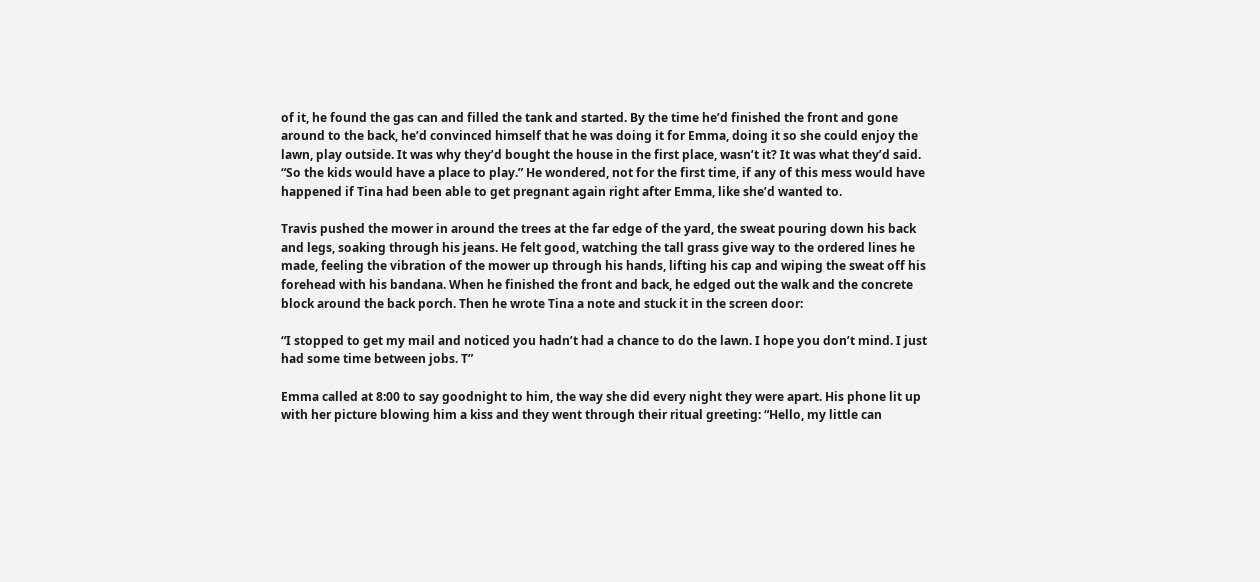of it, he found the gas can and filled the tank and started. By the time he’d finished the front and gone around to the back, he’d convinced himself that he was doing it for Emma, doing it so she could enjoy the lawn, play outside. It was why they’d bought the house in the first place, wasn’t it? It was what they’d said. “So the kids would have a place to play.” He wondered, not for the first time, if any of this mess would have happened if Tina had been able to get pregnant again right after Emma, like she’d wanted to.

Travis pushed the mower in around the trees at the far edge of the yard, the sweat pouring down his back and legs, soaking through his jeans. He felt good, watching the tall grass give way to the ordered lines he made, feeling the vibration of the mower up through his hands, lifting his cap and wiping the sweat off his forehead with his bandana. When he finished the front and back, he edged out the walk and the concrete block around the back porch. Then he wrote Tina a note and stuck it in the screen door:

“I stopped to get my mail and noticed you hadn’t had a chance to do the lawn. I hope you don’t mind. I just had some time between jobs. T”

Emma called at 8:00 to say goodnight to him, the way she did every night they were apart. His phone lit up with her picture blowing him a kiss and they went through their ritual greeting: “Hello, my little can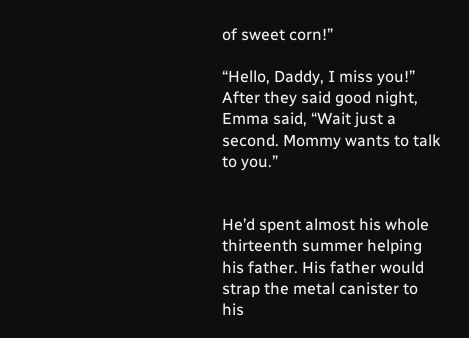of sweet corn!”

“Hello, Daddy, I miss you!” After they said good night, Emma said, “Wait just a second. Mommy wants to talk to you.”


He’d spent almost his whole thirteenth summer helping his father. His father would strap the metal canister to his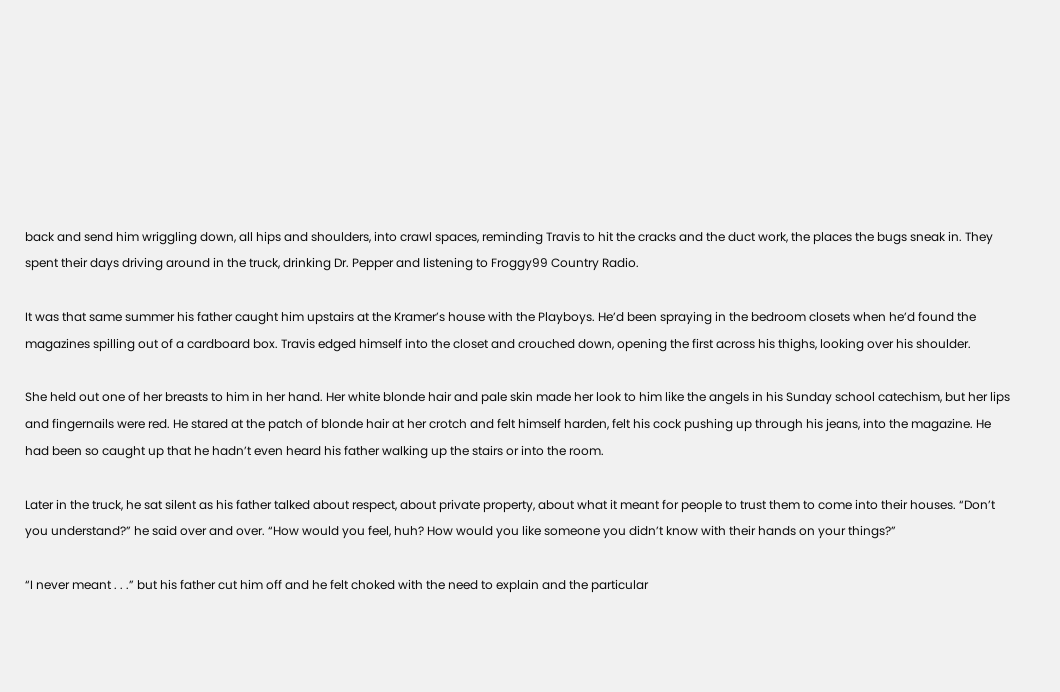back and send him wriggling down, all hips and shoulders, into crawl spaces, reminding Travis to hit the cracks and the duct work, the places the bugs sneak in. They spent their days driving around in the truck, drinking Dr. Pepper and listening to Froggy99 Country Radio.

It was that same summer his father caught him upstairs at the Kramer’s house with the Playboys. He’d been spraying in the bedroom closets when he’d found the magazines spilling out of a cardboard box. Travis edged himself into the closet and crouched down, opening the first across his thighs, looking over his shoulder.

She held out one of her breasts to him in her hand. Her white blonde hair and pale skin made her look to him like the angels in his Sunday school catechism, but her lips and fingernails were red. He stared at the patch of blonde hair at her crotch and felt himself harden, felt his cock pushing up through his jeans, into the magazine. He had been so caught up that he hadn’t even heard his father walking up the stairs or into the room.

Later in the truck, he sat silent as his father talked about respect, about private property, about what it meant for people to trust them to come into their houses. “Don’t you understand?” he said over and over. “How would you feel, huh? How would you like someone you didn’t know with their hands on your things?”

“I never meant . . .” but his father cut him off and he felt choked with the need to explain and the particular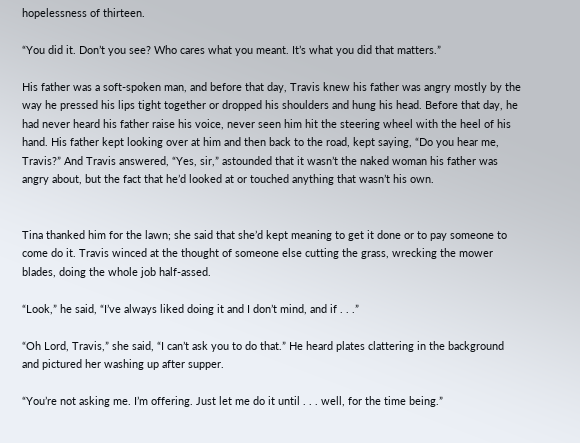hopelessness of thirteen.

“You did it. Don’t you see? Who cares what you meant. It’s what you did that matters.”

His father was a soft-spoken man, and before that day, Travis knew his father was angry mostly by the way he pressed his lips tight together or dropped his shoulders and hung his head. Before that day, he had never heard his father raise his voice, never seen him hit the steering wheel with the heel of his hand. His father kept looking over at him and then back to the road, kept saying, “Do you hear me, Travis?” And Travis answered, “Yes, sir,” astounded that it wasn’t the naked woman his father was angry about, but the fact that he’d looked at or touched anything that wasn’t his own.


Tina thanked him for the lawn; she said that she’d kept meaning to get it done or to pay someone to come do it. Travis winced at the thought of someone else cutting the grass, wrecking the mower blades, doing the whole job half-assed.

“Look,” he said, “I’ve always liked doing it and I don’t mind, and if . . .”

“Oh Lord, Travis,” she said, “I can’t ask you to do that.” He heard plates clattering in the background and pictured her washing up after supper.

“You’re not asking me. I’m offering. Just let me do it until . . . well, for the time being.”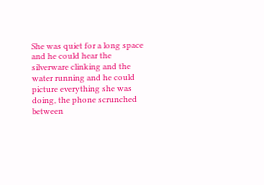She was quiet for a long space and he could hear the silverware clinking and the water running and he could picture everything she was doing, the phone scrunched between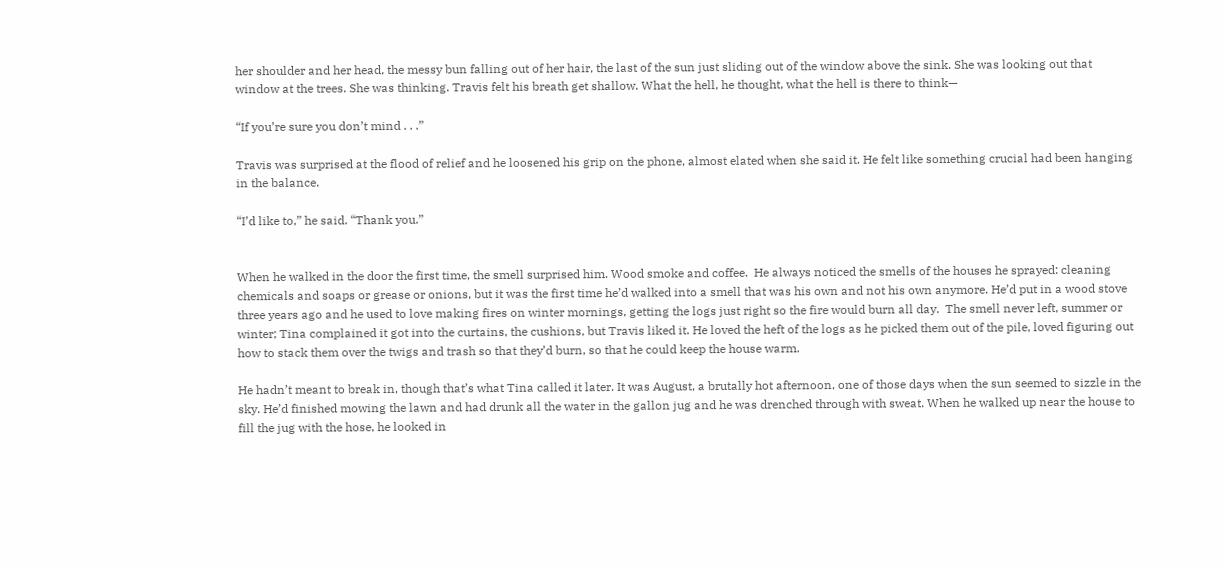her shoulder and her head, the messy bun falling out of her hair, the last of the sun just sliding out of the window above the sink. She was looking out that window at the trees. She was thinking. Travis felt his breath get shallow. What the hell, he thought, what the hell is there to think—

“If you’re sure you don’t mind . . .”

Travis was surprised at the flood of relief and he loosened his grip on the phone, almost elated when she said it. He felt like something crucial had been hanging in the balance.

“I’d like to,” he said. “Thank you.”


When he walked in the door the first time, the smell surprised him. Wood smoke and coffee.  He always noticed the smells of the houses he sprayed: cleaning chemicals and soaps or grease or onions, but it was the first time he’d walked into a smell that was his own and not his own anymore. He’d put in a wood stove three years ago and he used to love making fires on winter mornings, getting the logs just right so the fire would burn all day.  The smell never left, summer or winter; Tina complained it got into the curtains, the cushions, but Travis liked it. He loved the heft of the logs as he picked them out of the pile, loved figuring out how to stack them over the twigs and trash so that they’d burn, so that he could keep the house warm.

He hadn’t meant to break in, though that’s what Tina called it later. It was August, a brutally hot afternoon, one of those days when the sun seemed to sizzle in the sky. He’d finished mowing the lawn and had drunk all the water in the gallon jug and he was drenched through with sweat. When he walked up near the house to fill the jug with the hose, he looked in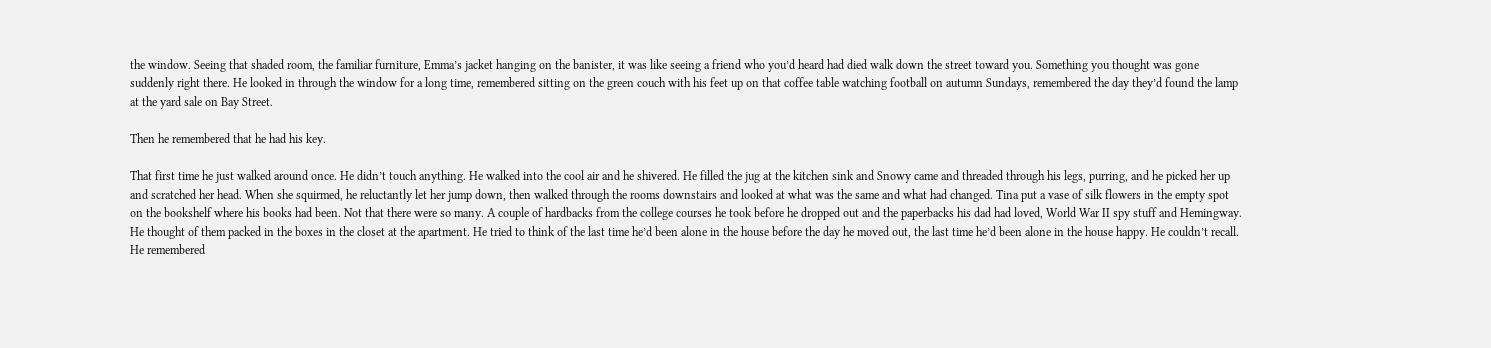the window. Seeing that shaded room, the familiar furniture, Emma’s jacket hanging on the banister, it was like seeing a friend who you’d heard had died walk down the street toward you. Something you thought was gone suddenly right there. He looked in through the window for a long time, remembered sitting on the green couch with his feet up on that coffee table watching football on autumn Sundays, remembered the day they’d found the lamp at the yard sale on Bay Street.

Then he remembered that he had his key.

That first time he just walked around once. He didn’t touch anything. He walked into the cool air and he shivered. He filled the jug at the kitchen sink and Snowy came and threaded through his legs, purring, and he picked her up and scratched her head. When she squirmed, he reluctantly let her jump down, then walked through the rooms downstairs and looked at what was the same and what had changed. Tina put a vase of silk flowers in the empty spot on the bookshelf where his books had been. Not that there were so many. A couple of hardbacks from the college courses he took before he dropped out and the paperbacks his dad had loved, World War II spy stuff and Hemingway. He thought of them packed in the boxes in the closet at the apartment. He tried to think of the last time he’d been alone in the house before the day he moved out, the last time he’d been alone in the house happy. He couldn’t recall. He remembered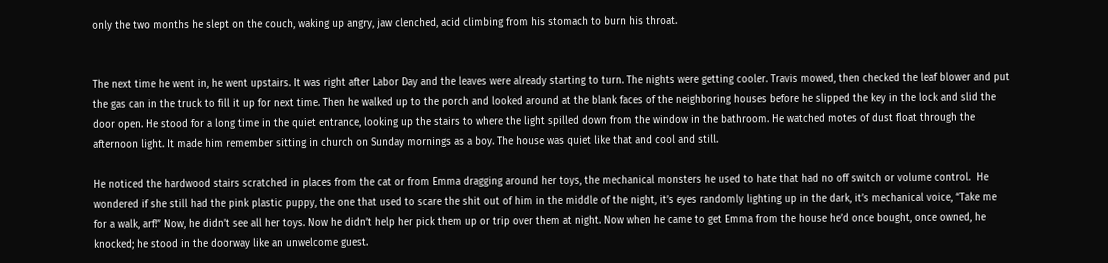only the two months he slept on the couch, waking up angry, jaw clenched, acid climbing from his stomach to burn his throat.


The next time he went in, he went upstairs. It was right after Labor Day and the leaves were already starting to turn. The nights were getting cooler. Travis mowed, then checked the leaf blower and put the gas can in the truck to fill it up for next time. Then he walked up to the porch and looked around at the blank faces of the neighboring houses before he slipped the key in the lock and slid the door open. He stood for a long time in the quiet entrance, looking up the stairs to where the light spilled down from the window in the bathroom. He watched motes of dust float through the afternoon light. It made him remember sitting in church on Sunday mornings as a boy. The house was quiet like that and cool and still.

He noticed the hardwood stairs scratched in places from the cat or from Emma dragging around her toys, the mechanical monsters he used to hate that had no off switch or volume control.  He wondered if she still had the pink plastic puppy, the one that used to scare the shit out of him in the middle of the night, it’s eyes randomly lighting up in the dark, it’s mechanical voice, “Take me for a walk, arf!” Now, he didn’t see all her toys. Now he didn’t help her pick them up or trip over them at night. Now when he came to get Emma from the house he’d once bought, once owned, he knocked; he stood in the doorway like an unwelcome guest.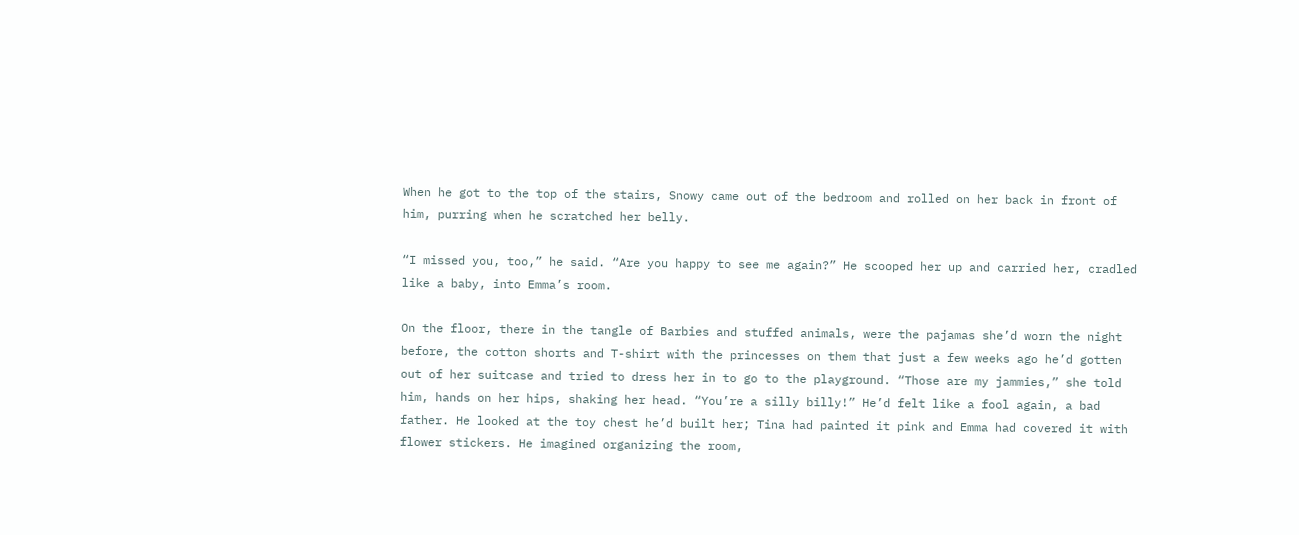When he got to the top of the stairs, Snowy came out of the bedroom and rolled on her back in front of him, purring when he scratched her belly.

“I missed you, too,” he said. “Are you happy to see me again?” He scooped her up and carried her, cradled like a baby, into Emma’s room.

On the floor, there in the tangle of Barbies and stuffed animals, were the pajamas she’d worn the night before, the cotton shorts and T-shirt with the princesses on them that just a few weeks ago he’d gotten out of her suitcase and tried to dress her in to go to the playground. “Those are my jammies,” she told him, hands on her hips, shaking her head. “You’re a silly billy!” He’d felt like a fool again, a bad father. He looked at the toy chest he’d built her; Tina had painted it pink and Emma had covered it with flower stickers. He imagined organizing the room,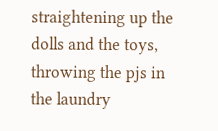straightening up the dolls and the toys, throwing the pjs in the laundry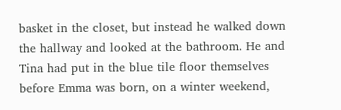basket in the closet, but instead he walked down the hallway and looked at the bathroom. He and Tina had put in the blue tile floor themselves before Emma was born, on a winter weekend,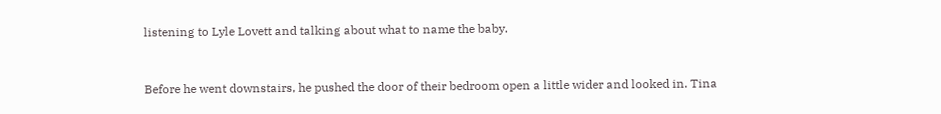listening to Lyle Lovett and talking about what to name the baby.


Before he went downstairs, he pushed the door of their bedroom open a little wider and looked in. Tina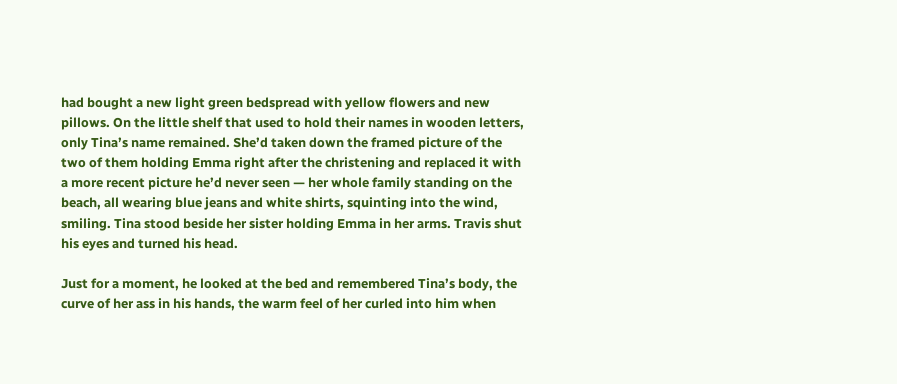had bought a new light green bedspread with yellow flowers and new pillows. On the little shelf that used to hold their names in wooden letters, only Tina’s name remained. She’d taken down the framed picture of the two of them holding Emma right after the christening and replaced it with a more recent picture he’d never seen — her whole family standing on the beach, all wearing blue jeans and white shirts, squinting into the wind, smiling. Tina stood beside her sister holding Emma in her arms. Travis shut his eyes and turned his head.

Just for a moment, he looked at the bed and remembered Tina’s body, the curve of her ass in his hands, the warm feel of her curled into him when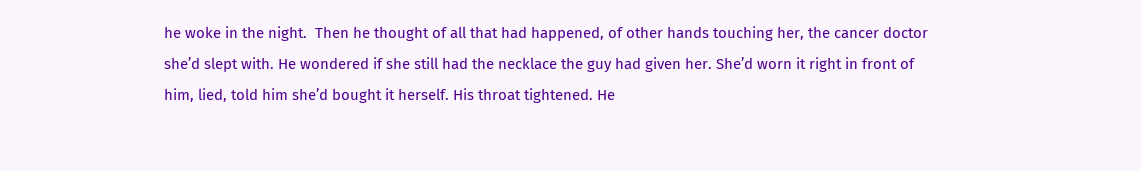he woke in the night.  Then he thought of all that had happened, of other hands touching her, the cancer doctor she’d slept with. He wondered if she still had the necklace the guy had given her. She’d worn it right in front of him, lied, told him she’d bought it herself. His throat tightened. He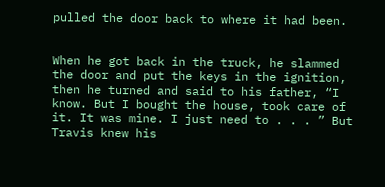pulled the door back to where it had been.


When he got back in the truck, he slammed the door and put the keys in the ignition, then he turned and said to his father, “I know. But I bought the house, took care of it. It was mine. I just need to . . . ” But Travis knew his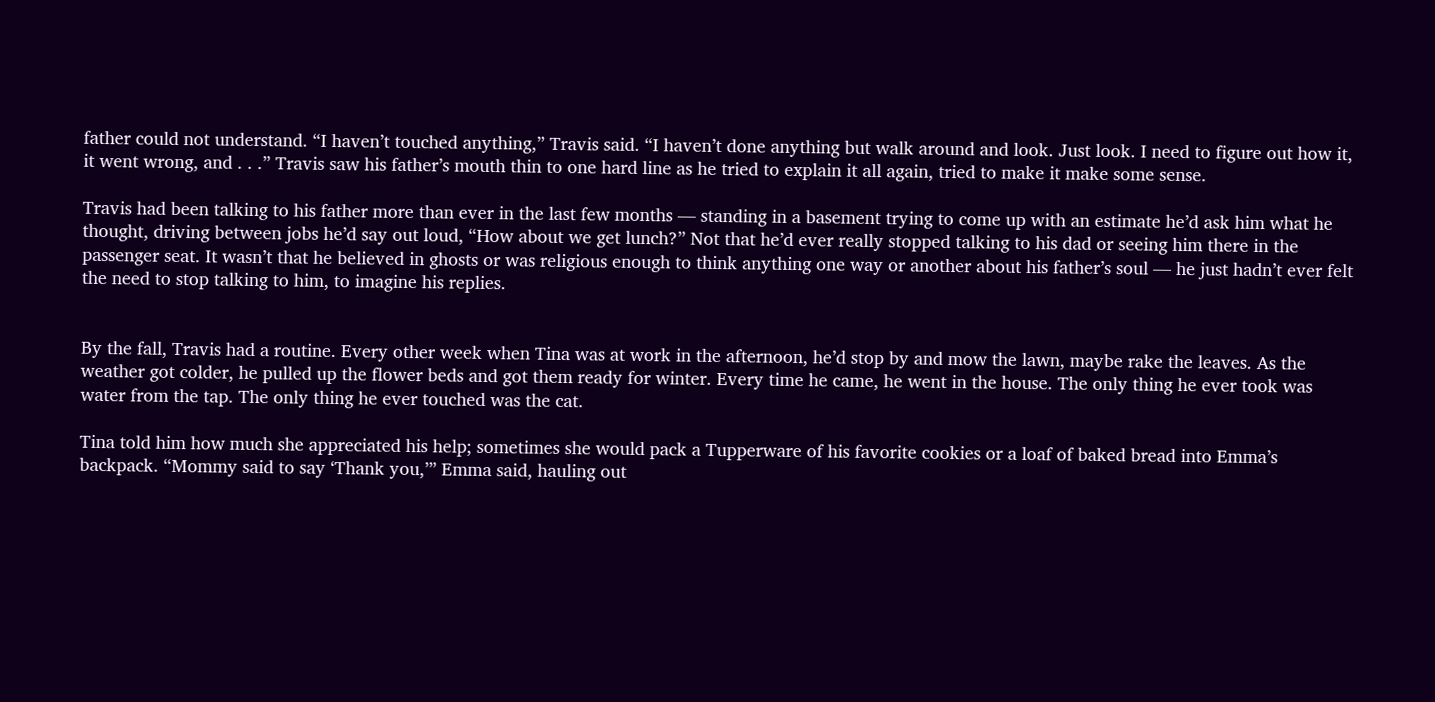father could not understand. “I haven’t touched anything,” Travis said. “I haven’t done anything but walk around and look. Just look. I need to figure out how it, it went wrong, and . . .” Travis saw his father’s mouth thin to one hard line as he tried to explain it all again, tried to make it make some sense.

Travis had been talking to his father more than ever in the last few months — standing in a basement trying to come up with an estimate he’d ask him what he thought, driving between jobs he’d say out loud, “How about we get lunch?” Not that he’d ever really stopped talking to his dad or seeing him there in the passenger seat. It wasn’t that he believed in ghosts or was religious enough to think anything one way or another about his father’s soul — he just hadn’t ever felt the need to stop talking to him, to imagine his replies.


By the fall, Travis had a routine. Every other week when Tina was at work in the afternoon, he’d stop by and mow the lawn, maybe rake the leaves. As the weather got colder, he pulled up the flower beds and got them ready for winter. Every time he came, he went in the house. The only thing he ever took was water from the tap. The only thing he ever touched was the cat.

Tina told him how much she appreciated his help; sometimes she would pack a Tupperware of his favorite cookies or a loaf of baked bread into Emma’s backpack. “Mommy said to say ‘Thank you,’” Emma said, hauling out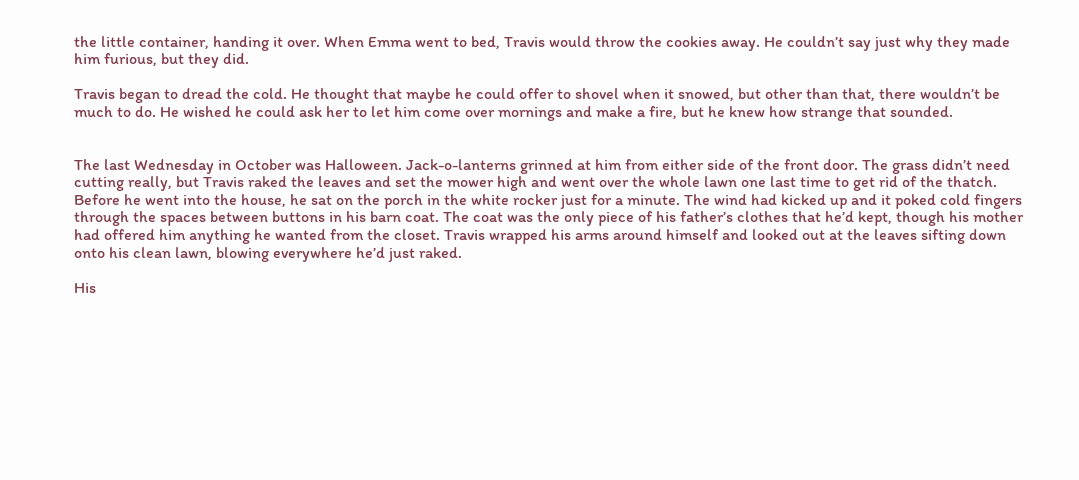the little container, handing it over. When Emma went to bed, Travis would throw the cookies away. He couldn’t say just why they made him furious, but they did.

Travis began to dread the cold. He thought that maybe he could offer to shovel when it snowed, but other than that, there wouldn’t be much to do. He wished he could ask her to let him come over mornings and make a fire, but he knew how strange that sounded.


The last Wednesday in October was Halloween. Jack-o-lanterns grinned at him from either side of the front door. The grass didn’t need cutting really, but Travis raked the leaves and set the mower high and went over the whole lawn one last time to get rid of the thatch. Before he went into the house, he sat on the porch in the white rocker just for a minute. The wind had kicked up and it poked cold fingers through the spaces between buttons in his barn coat. The coat was the only piece of his father’s clothes that he’d kept, though his mother had offered him anything he wanted from the closet. Travis wrapped his arms around himself and looked out at the leaves sifting down onto his clean lawn, blowing everywhere he’d just raked.

His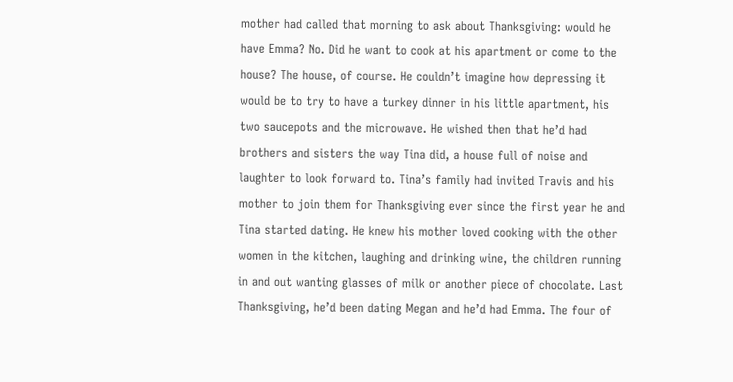mother had called that morning to ask about Thanksgiving: would he have Emma? No. Did he want to cook at his apartment or come to the house? The house, of course. He couldn’t imagine how depressing it would be to try to have a turkey dinner in his little apartment, his two saucepots and the microwave. He wished then that he’d had brothers and sisters the way Tina did, a house full of noise and laughter to look forward to. Tina’s family had invited Travis and his mother to join them for Thanksgiving ever since the first year he and Tina started dating. He knew his mother loved cooking with the other women in the kitchen, laughing and drinking wine, the children running in and out wanting glasses of milk or another piece of chocolate. Last Thanksgiving, he’d been dating Megan and he’d had Emma. The four of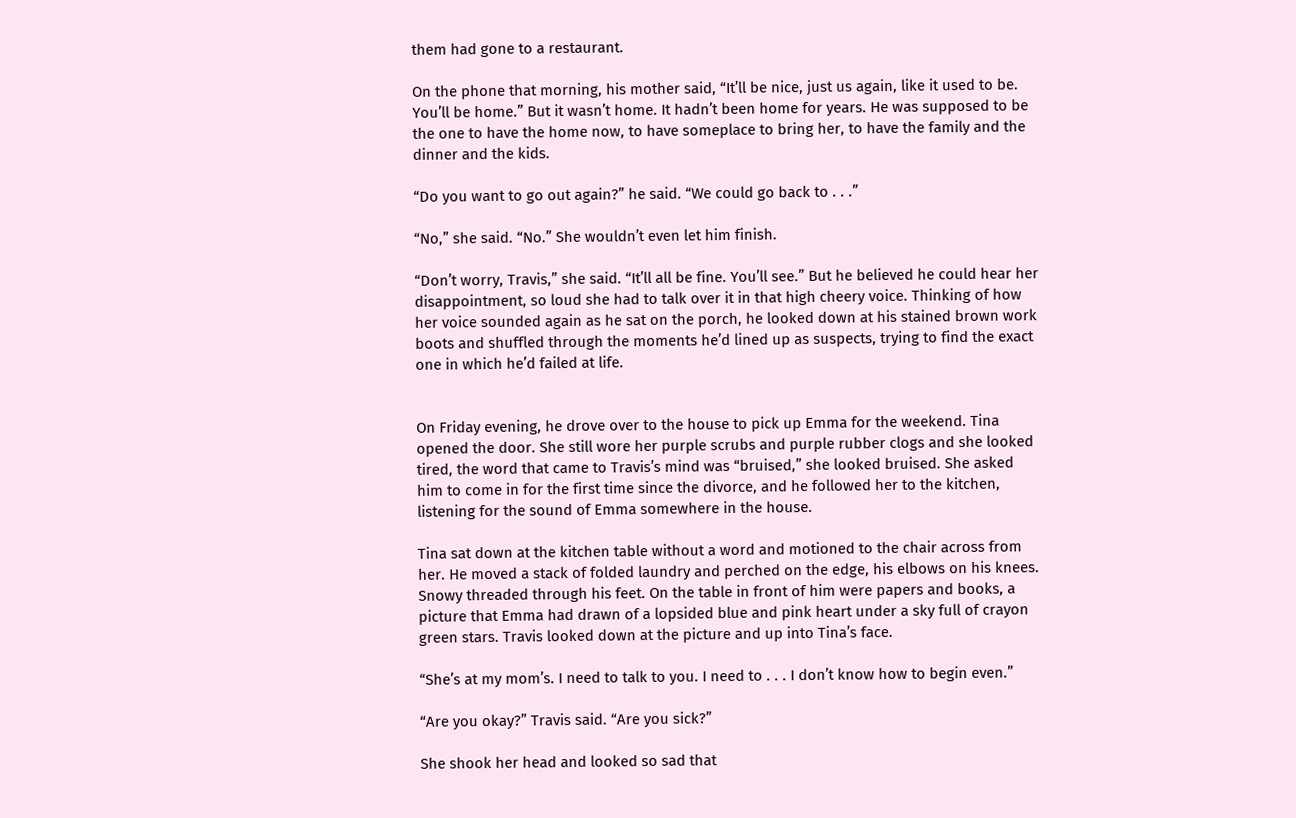them had gone to a restaurant.

On the phone that morning, his mother said, “It’ll be nice, just us again, like it used to be. You’ll be home.” But it wasn’t home. It hadn’t been home for years. He was supposed to be the one to have the home now, to have someplace to bring her, to have the family and the dinner and the kids.

“Do you want to go out again?” he said. “We could go back to . . .”

“No,” she said. “No.” She wouldn’t even let him finish.

“Don’t worry, Travis,” she said. “It’ll all be fine. You’ll see.” But he believed he could hear her disappointment, so loud she had to talk over it in that high cheery voice. Thinking of how her voice sounded again as he sat on the porch, he looked down at his stained brown work boots and shuffled through the moments he’d lined up as suspects, trying to find the exact one in which he’d failed at life.


On Friday evening, he drove over to the house to pick up Emma for the weekend. Tina opened the door. She still wore her purple scrubs and purple rubber clogs and she looked tired, the word that came to Travis’s mind was “bruised,” she looked bruised. She asked him to come in for the first time since the divorce, and he followed her to the kitchen, listening for the sound of Emma somewhere in the house.

Tina sat down at the kitchen table without a word and motioned to the chair across from her. He moved a stack of folded laundry and perched on the edge, his elbows on his knees. Snowy threaded through his feet. On the table in front of him were papers and books, a picture that Emma had drawn of a lopsided blue and pink heart under a sky full of crayon green stars. Travis looked down at the picture and up into Tina’s face.

“She’s at my mom’s. I need to talk to you. I need to . . . I don’t know how to begin even.”

“Are you okay?” Travis said. “Are you sick?”

She shook her head and looked so sad that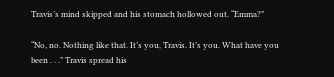Travis’s mind skipped and his stomach hollowed out. “Emma?”

“No, no. Nothing like that. It’s you, Travis. It’s you. What have you been . . .” Travis spread his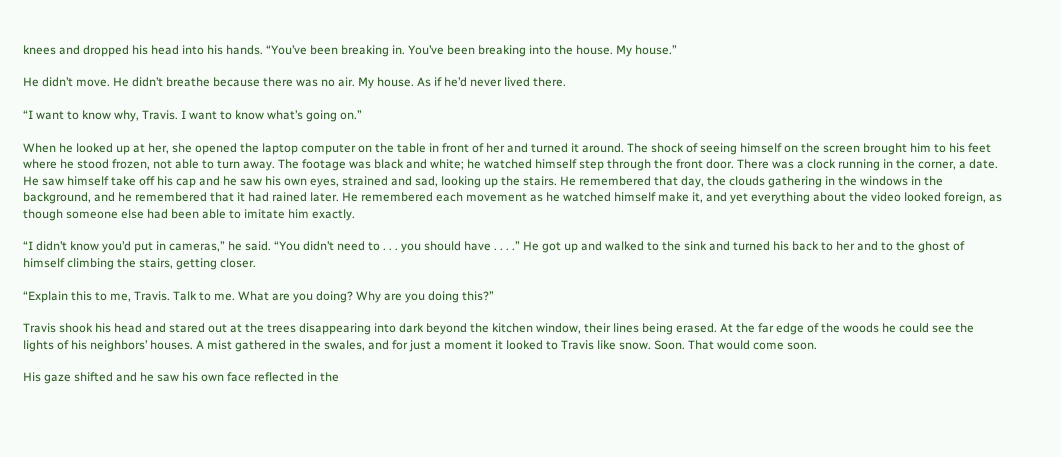knees and dropped his head into his hands. “You’ve been breaking in. You’ve been breaking into the house. My house.”

He didn’t move. He didn’t breathe because there was no air. My house. As if he’d never lived there.

“I want to know why, Travis. I want to know what’s going on.”

When he looked up at her, she opened the laptop computer on the table in front of her and turned it around. The shock of seeing himself on the screen brought him to his feet where he stood frozen, not able to turn away. The footage was black and white; he watched himself step through the front door. There was a clock running in the corner, a date. He saw himself take off his cap and he saw his own eyes, strained and sad, looking up the stairs. He remembered that day, the clouds gathering in the windows in the background, and he remembered that it had rained later. He remembered each movement as he watched himself make it, and yet everything about the video looked foreign, as though someone else had been able to imitate him exactly.

“I didn’t know you’d put in cameras,” he said. “You didn’t need to . . . you should have . . . .” He got up and walked to the sink and turned his back to her and to the ghost of himself climbing the stairs, getting closer.

“Explain this to me, Travis. Talk to me. What are you doing? Why are you doing this?”

Travis shook his head and stared out at the trees disappearing into dark beyond the kitchen window, their lines being erased. At the far edge of the woods he could see the lights of his neighbors’ houses. A mist gathered in the swales, and for just a moment it looked to Travis like snow. Soon. That would come soon.

His gaze shifted and he saw his own face reflected in the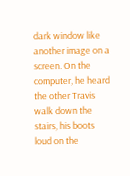dark window like another image on a screen. On the computer, he heard the other Travis walk down the stairs, his boots loud on the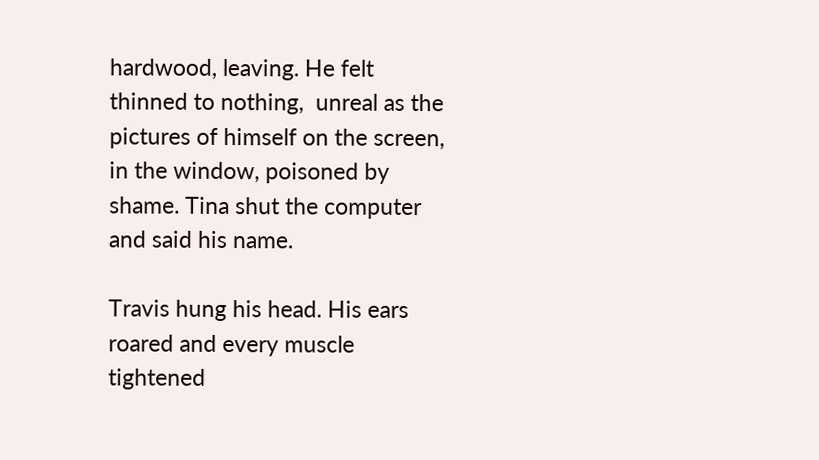hardwood, leaving. He felt thinned to nothing,  unreal as the pictures of himself on the screen, in the window, poisoned by shame. Tina shut the computer and said his name.

Travis hung his head. His ears roared and every muscle tightened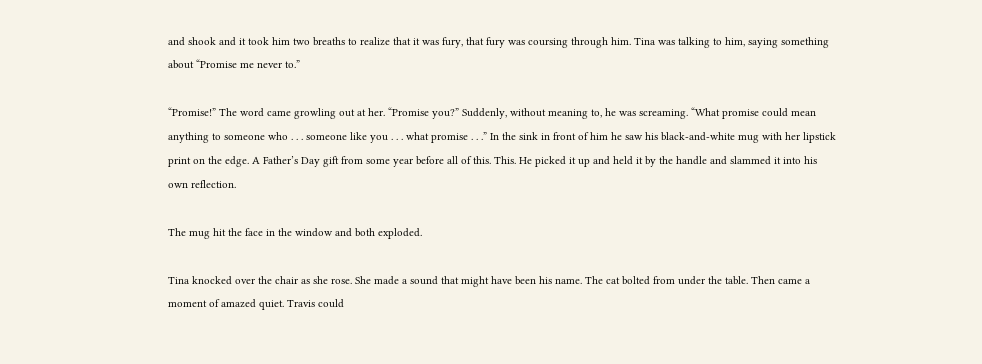and shook and it took him two breaths to realize that it was fury, that fury was coursing through him. Tina was talking to him, saying something about “Promise me never to.”

“Promise!” The word came growling out at her. “Promise you?” Suddenly, without meaning to, he was screaming. “What promise could mean anything to someone who . . . someone like you . . . what promise . . .” In the sink in front of him he saw his black-and-white mug with her lipstick print on the edge. A Father’s Day gift from some year before all of this. This. He picked it up and held it by the handle and slammed it into his own reflection.

The mug hit the face in the window and both exploded.

Tina knocked over the chair as she rose. She made a sound that might have been his name. The cat bolted from under the table. Then came a moment of amazed quiet. Travis could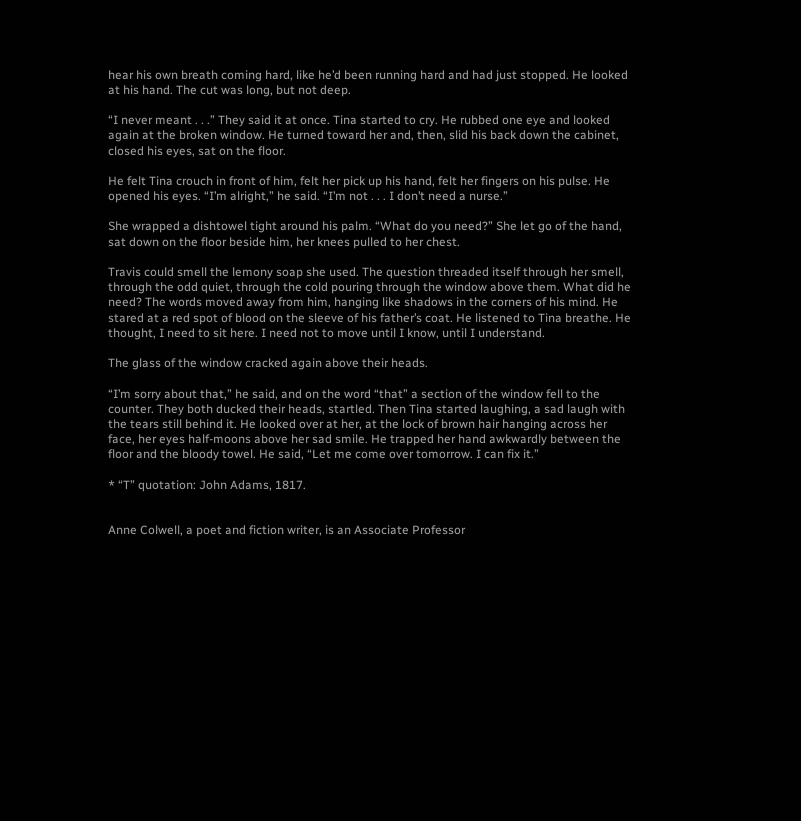hear his own breath coming hard, like he’d been running hard and had just stopped. He looked at his hand. The cut was long, but not deep.

“I never meant . . .” They said it at once. Tina started to cry. He rubbed one eye and looked again at the broken window. He turned toward her and, then, slid his back down the cabinet, closed his eyes, sat on the floor.

He felt Tina crouch in front of him, felt her pick up his hand, felt her fingers on his pulse. He opened his eyes. “I’m alright,” he said. “I’m not . . . I don’t need a nurse.”

She wrapped a dishtowel tight around his palm. “What do you need?” She let go of the hand, sat down on the floor beside him, her knees pulled to her chest.

Travis could smell the lemony soap she used. The question threaded itself through her smell, through the odd quiet, through the cold pouring through the window above them. What did he need? The words moved away from him, hanging like shadows in the corners of his mind. He stared at a red spot of blood on the sleeve of his father’s coat. He listened to Tina breathe. He thought, I need to sit here. I need not to move until I know, until I understand.

The glass of the window cracked again above their heads.

“I’m sorry about that,” he said, and on the word “that” a section of the window fell to the counter. They both ducked their heads, startled. Then Tina started laughing, a sad laugh with the tears still behind it. He looked over at her, at the lock of brown hair hanging across her face, her eyes half-moons above her sad smile. He trapped her hand awkwardly between the floor and the bloody towel. He said, “Let me come over tomorrow. I can fix it.”

* “T” quotation: John Adams, 1817.


Anne Colwell, a poet and fiction writer, is an Associate Professor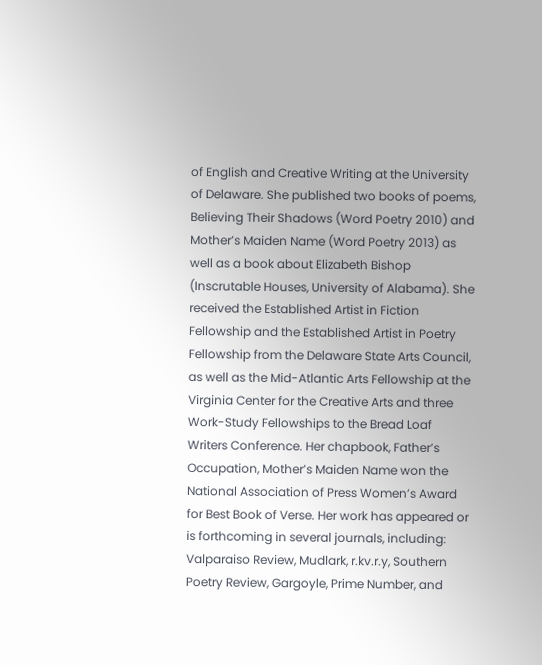of English and Creative Writing at the University of Delaware. She published two books of poems, Believing Their Shadows (Word Poetry 2010) and Mother’s Maiden Name (Word Poetry 2013) as well as a book about Elizabeth Bishop (Inscrutable Houses, University of Alabama). She received the Established Artist in Fiction Fellowship and the Established Artist in Poetry Fellowship from the Delaware State Arts Council, as well as the Mid-Atlantic Arts Fellowship at the Virginia Center for the Creative Arts and three Work-Study Fellowships to the Bread Loaf Writers Conference. Her chapbook, Father’s Occupation, Mother’s Maiden Name won the National Association of Press Women’s Award for Best Book of Verse. Her work has appeared or is forthcoming in several journals, including: Valparaiso Review, Mudlark, r.kv.r.y, Southern Poetry Review, Gargoyle, Prime Number, and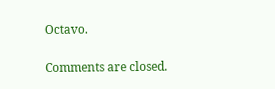Octavo.

Comments are closed.